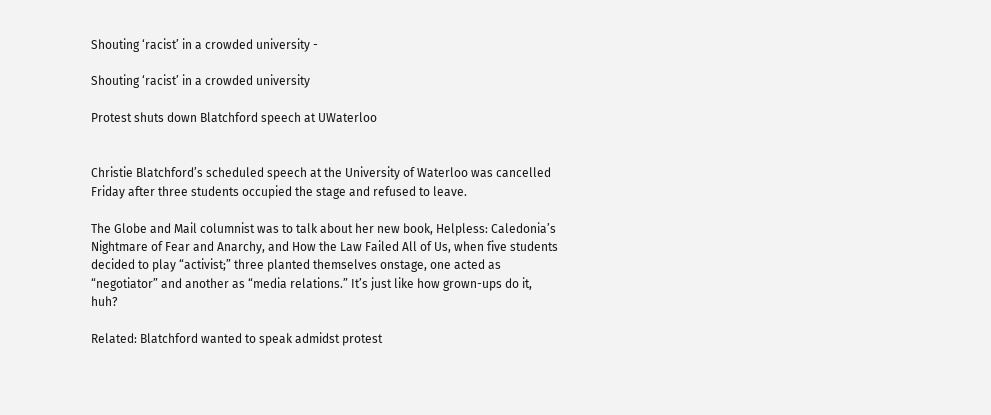Shouting ‘racist’ in a crowded university -

Shouting ‘racist’ in a crowded university

Protest shuts down Blatchford speech at UWaterloo


Christie Blatchford’s scheduled speech at the University of Waterloo was cancelled Friday after three students occupied the stage and refused to leave.

The Globe and Mail columnist was to talk about her new book, Helpless: Caledonia’s Nightmare of Fear and Anarchy, and How the Law Failed All of Us, when five students decided to play “activist;” three planted themselves onstage, one acted as “negotiator” and another as “media relations.” It’s just like how grown-ups do it, huh?

Related: Blatchford wanted to speak admidst protest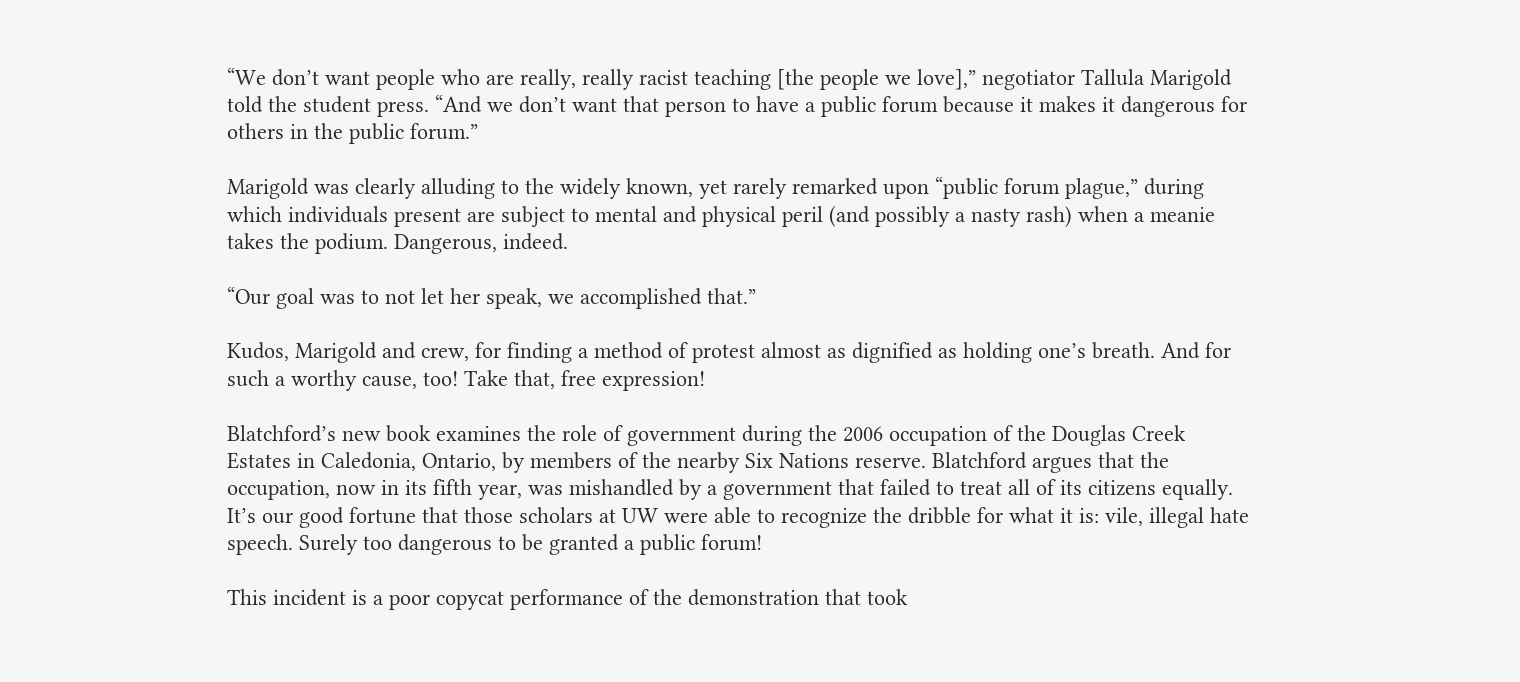“We don’t want people who are really, really racist teaching [the people we love],” negotiator Tallula Marigold told the student press. “And we don’t want that person to have a public forum because it makes it dangerous for others in the public forum.”

Marigold was clearly alluding to the widely known, yet rarely remarked upon “public forum plague,” during which individuals present are subject to mental and physical peril (and possibly a nasty rash) when a meanie takes the podium. Dangerous, indeed.

“Our goal was to not let her speak, we accomplished that.”

Kudos, Marigold and crew, for finding a method of protest almost as dignified as holding one’s breath. And for such a worthy cause, too! Take that, free expression!

Blatchford’s new book examines the role of government during the 2006 occupation of the Douglas Creek Estates in Caledonia, Ontario, by members of the nearby Six Nations reserve. Blatchford argues that the occupation, now in its fifth year, was mishandled by a government that failed to treat all of its citizens equally. It’s our good fortune that those scholars at UW were able to recognize the dribble for what it is: vile, illegal hate speech. Surely too dangerous to be granted a public forum!

This incident is a poor copycat performance of the demonstration that took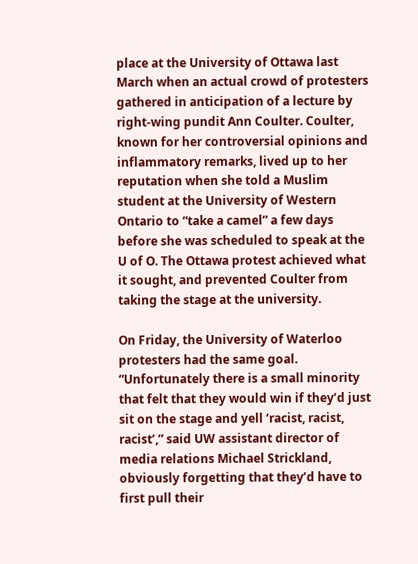place at the University of Ottawa last March when an actual crowd of protesters gathered in anticipation of a lecture by right-wing pundit Ann Coulter. Coulter, known for her controversial opinions and inflammatory remarks, lived up to her reputation when she told a Muslim student at the University of Western Ontario to “take a camel” a few days before she was scheduled to speak at the U of O. The Ottawa protest achieved what it sought, and prevented Coulter from taking the stage at the university.

On Friday, the University of Waterloo protesters had the same goal. “Unfortunately there is a small minority that felt that they would win if they’d just sit on the stage and yell ‘racist, racist, racist’,” said UW assistant director of media relations Michael Strickland, obviously forgetting that they’d have to first pull their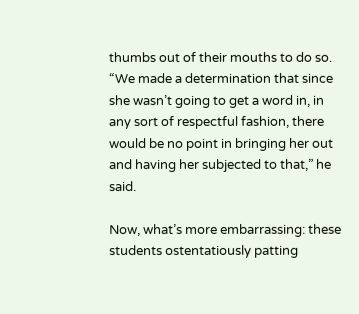thumbs out of their mouths to do so. “We made a determination that since she wasn’t going to get a word in, in any sort of respectful fashion, there would be no point in bringing her out and having her subjected to that,” he said.

Now, what’s more embarrassing: these students ostentatiously patting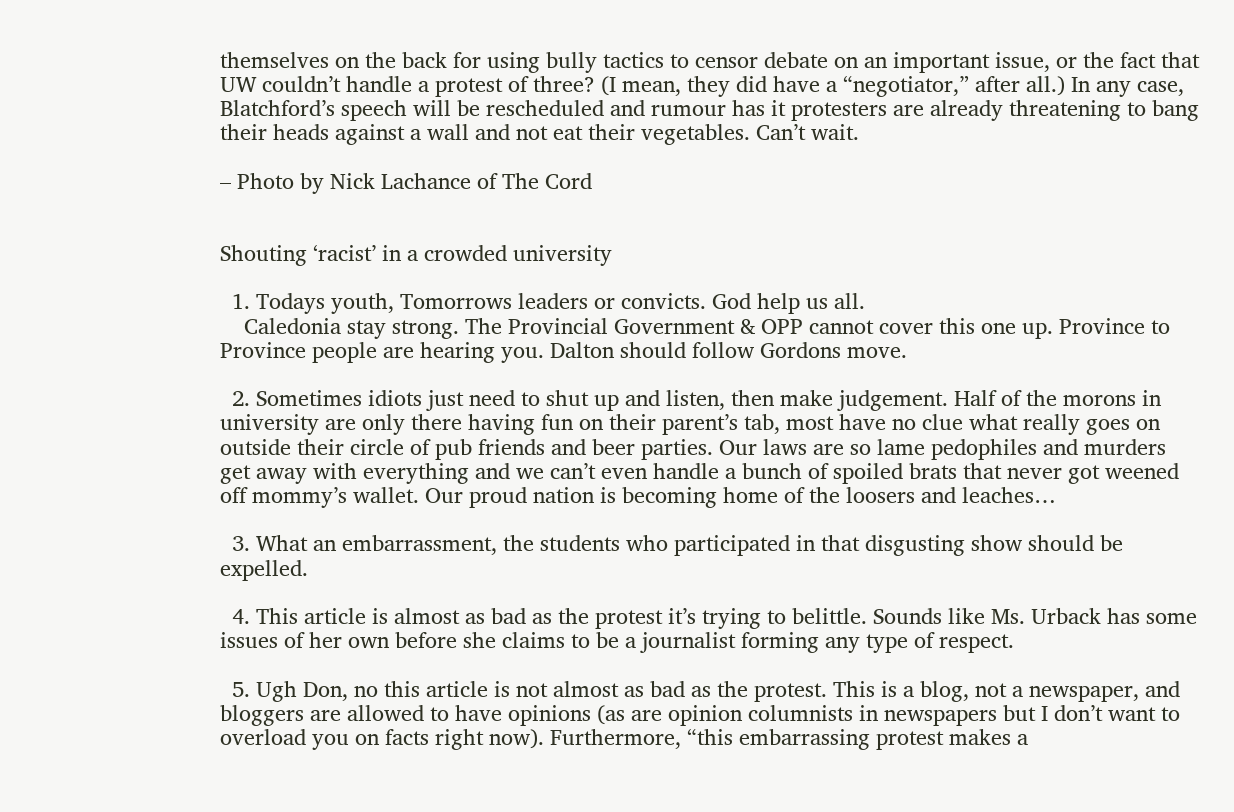themselves on the back for using bully tactics to censor debate on an important issue, or the fact that UW couldn’t handle a protest of three? (I mean, they did have a “negotiator,” after all.) In any case, Blatchford’s speech will be rescheduled and rumour has it protesters are already threatening to bang their heads against a wall and not eat their vegetables. Can’t wait.

– Photo by Nick Lachance of The Cord


Shouting ‘racist’ in a crowded university

  1. Todays youth, Tomorrows leaders or convicts. God help us all.
    Caledonia stay strong. The Provincial Government & OPP cannot cover this one up. Province to Province people are hearing you. Dalton should follow Gordons move.

  2. Sometimes idiots just need to shut up and listen, then make judgement. Half of the morons in university are only there having fun on their parent’s tab, most have no clue what really goes on outside their circle of pub friends and beer parties. Our laws are so lame pedophiles and murders get away with everything and we can’t even handle a bunch of spoiled brats that never got weened off mommy’s wallet. Our proud nation is becoming home of the loosers and leaches…

  3. What an embarrassment, the students who participated in that disgusting show should be expelled.

  4. This article is almost as bad as the protest it’s trying to belittle. Sounds like Ms. Urback has some issues of her own before she claims to be a journalist forming any type of respect.

  5. Ugh Don, no this article is not almost as bad as the protest. This is a blog, not a newspaper, and bloggers are allowed to have opinions (as are opinion columnists in newspapers but I don’t want to overload you on facts right now). Furthermore, “this embarrassing protest makes a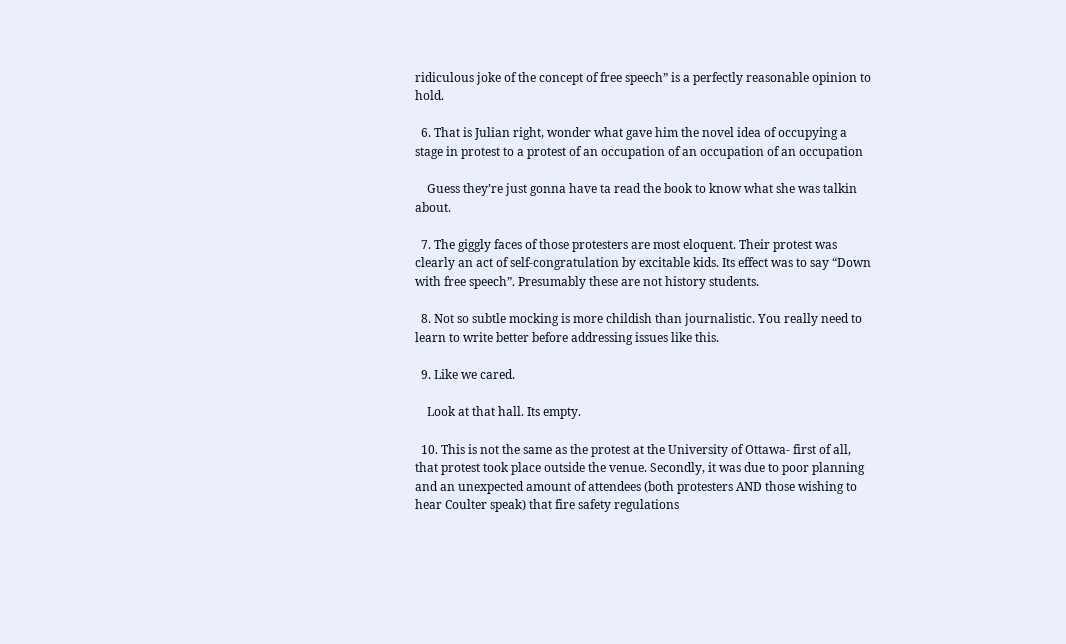ridiculous joke of the concept of free speech” is a perfectly reasonable opinion to hold.

  6. That is Julian right, wonder what gave him the novel idea of occupying a stage in protest to a protest of an occupation of an occupation of an occupation

    Guess they’re just gonna have ta read the book to know what she was talkin about.

  7. The giggly faces of those protesters are most eloquent. Their protest was clearly an act of self-congratulation by excitable kids. Its effect was to say “Down with free speech”. Presumably these are not history students.

  8. Not so subtle mocking is more childish than journalistic. You really need to learn to write better before addressing issues like this.

  9. Like we cared.

    Look at that hall. Its empty.

  10. This is not the same as the protest at the University of Ottawa- first of all, that protest took place outside the venue. Secondly, it was due to poor planning and an unexpected amount of attendees (both protesters AND those wishing to hear Coulter speak) that fire safety regulations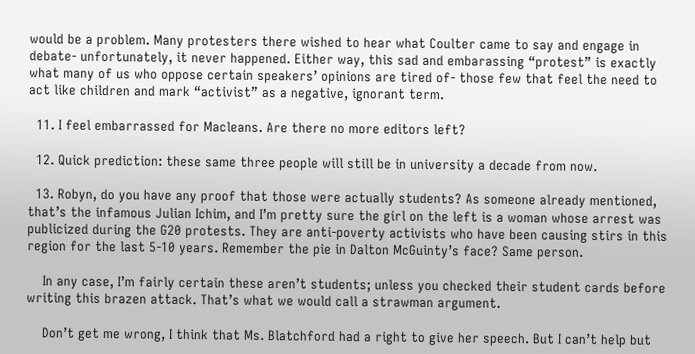would be a problem. Many protesters there wished to hear what Coulter came to say and engage in debate- unfortunately, it never happened. Either way, this sad and embarassing “protest” is exactly what many of us who oppose certain speakers’ opinions are tired of- those few that feel the need to act like children and mark “activist” as a negative, ignorant term.

  11. I feel embarrassed for Macleans. Are there no more editors left?

  12. Quick prediction: these same three people will still be in university a decade from now.

  13. Robyn, do you have any proof that those were actually students? As someone already mentioned, that’s the infamous Julian Ichim, and I’m pretty sure the girl on the left is a woman whose arrest was publicized during the G20 protests. They are anti-poverty activists who have been causing stirs in this region for the last 5-10 years. Remember the pie in Dalton McGuinty’s face? Same person.

    In any case, I’m fairly certain these aren’t students; unless you checked their student cards before writing this brazen attack. That’s what we would call a strawman argument.

    Don’t get me wrong, I think that Ms. Blatchford had a right to give her speech. But I can’t help but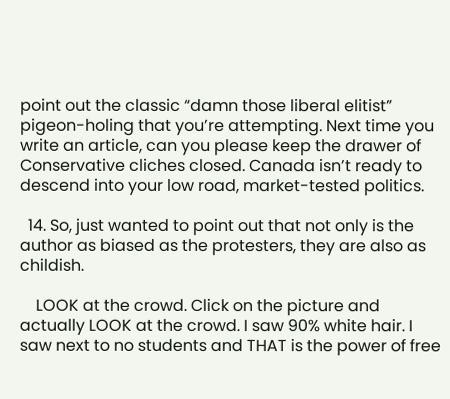point out the classic “damn those liberal elitist” pigeon-holing that you’re attempting. Next time you write an article, can you please keep the drawer of Conservative cliches closed. Canada isn’t ready to descend into your low road, market-tested politics.

  14. So, just wanted to point out that not only is the author as biased as the protesters, they are also as childish.

    LOOK at the crowd. Click on the picture and actually LOOK at the crowd. I saw 90% white hair. I saw next to no students and THAT is the power of free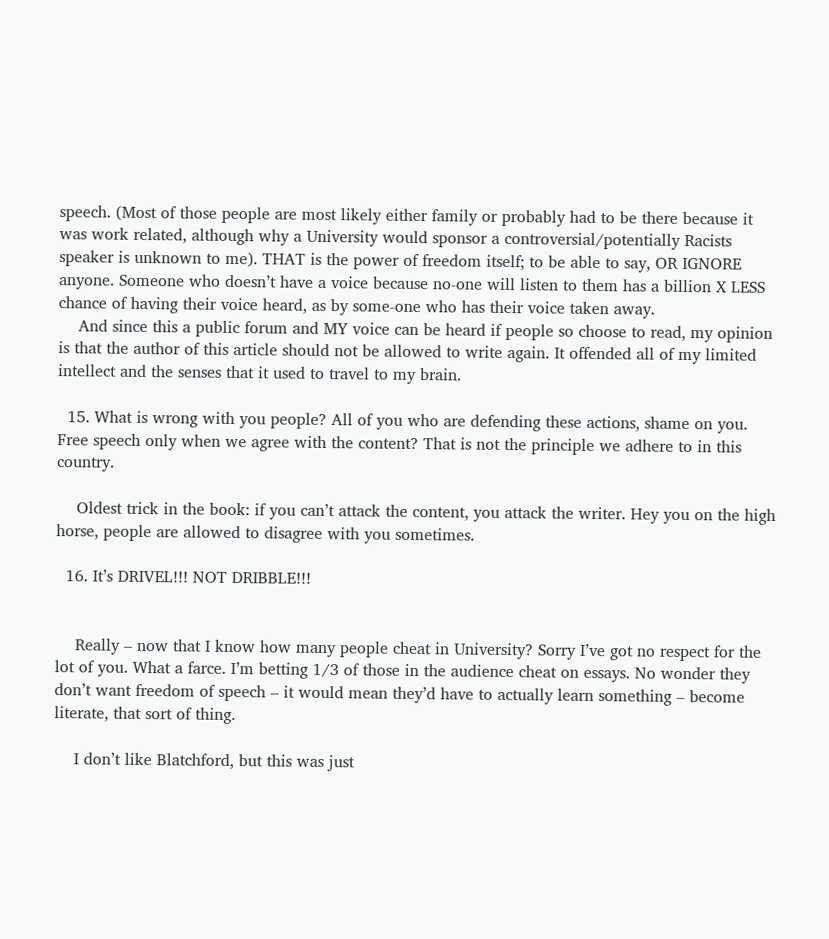speech. (Most of those people are most likely either family or probably had to be there because it was work related, although why a University would sponsor a controversial/potentially Racists speaker is unknown to me). THAT is the power of freedom itself; to be able to say, OR IGNORE anyone. Someone who doesn’t have a voice because no-one will listen to them has a billion X LESS chance of having their voice heard, as by some-one who has their voice taken away.
    And since this a public forum and MY voice can be heard if people so choose to read, my opinion is that the author of this article should not be allowed to write again. It offended all of my limited intellect and the senses that it used to travel to my brain.

  15. What is wrong with you people? All of you who are defending these actions, shame on you. Free speech only when we agree with the content? That is not the principle we adhere to in this country.

    Oldest trick in the book: if you can’t attack the content, you attack the writer. Hey you on the high horse, people are allowed to disagree with you sometimes.

  16. It’s DRIVEL!!! NOT DRIBBLE!!!


    Really – now that I know how many people cheat in University? Sorry I’ve got no respect for the lot of you. What a farce. I’m betting 1/3 of those in the audience cheat on essays. No wonder they don’t want freedom of speech – it would mean they’d have to actually learn something – become literate, that sort of thing.

    I don’t like Blatchford, but this was just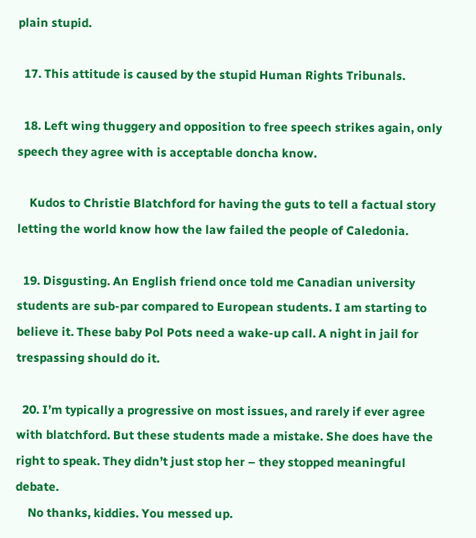plain stupid.

  17. This attitude is caused by the stupid Human Rights Tribunals.

  18. Left wing thuggery and opposition to free speech strikes again, only speech they agree with is acceptable doncha know.

    Kudos to Christie Blatchford for having the guts to tell a factual story letting the world know how the law failed the people of Caledonia.

  19. Disgusting. An English friend once told me Canadian university students are sub-par compared to European students. I am starting to believe it. These baby Pol Pots need a wake-up call. A night in jail for trespassing should do it.

  20. I’m typically a progressive on most issues, and rarely if ever agree with blatchford. But these students made a mistake. She does have the right to speak. They didn’t just stop her – they stopped meaningful debate.
    No thanks, kiddies. You messed up.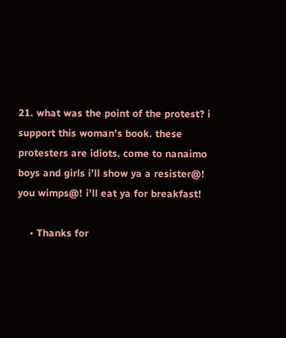21. what was the point of the protest? i support this woman’s book. these protesters are idiots. come to nanaimo boys and girls i’ll show ya a resister@! you wimps@! i’ll eat ya for breakfast!

    • Thanks for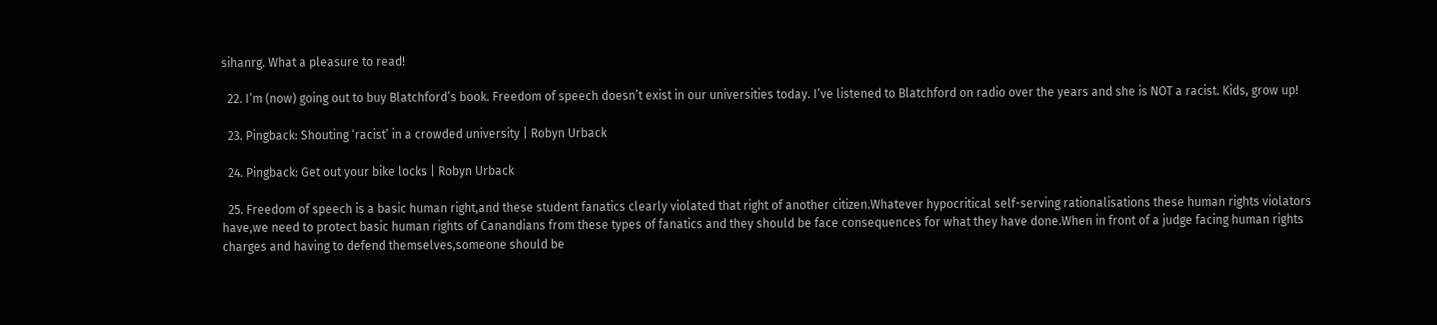sihanrg. What a pleasure to read!

  22. I’m (now) going out to buy Blatchford’s book. Freedom of speech doesn’t exist in our universities today. I’ve listened to Blatchford on radio over the years and she is NOT a racist. Kids, grow up!

  23. Pingback: Shouting ‘racist’ in a crowded university | Robyn Urback

  24. Pingback: Get out your bike locks | Robyn Urback

  25. Freedom of speech is a basic human right,and these student fanatics clearly violated that right of another citizen.Whatever hypocritical self-serving rationalisations these human rights violators have,we need to protect basic human rights of Canandians from these types of fanatics and they should be face consequences for what they have done.When in front of a judge facing human rights charges and having to defend themselves,someone should be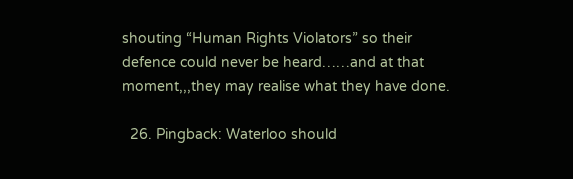shouting “Human Rights Violators” so their defence could never be heard……and at that moment,,,they may realise what they have done.

  26. Pingback: Waterloo should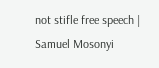not stifle free speech | Samuel Mosonyi